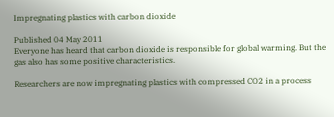Impregnating plastics with carbon dioxide

Published 04 May 2011
Everyone has heard that carbon dioxide is responsible for global warming. But the gas also has some positive characteristics.

Researchers are now impregnating plastics with compressed CO2 in a process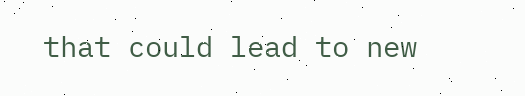that could lead to new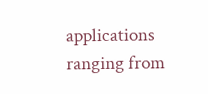applications ranging from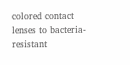colored contact lenses to bacteria-resistant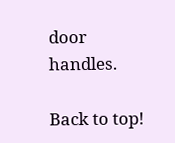door handles.

Back to top!